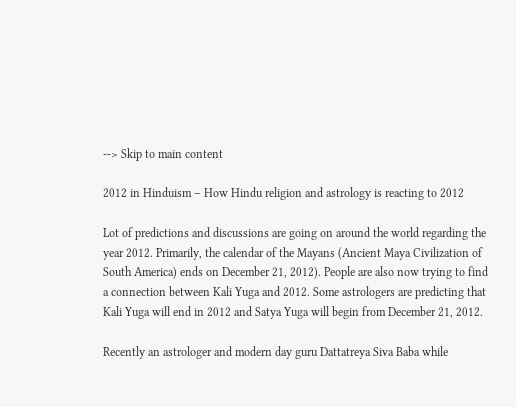--> Skip to main content

2012 in Hinduism – How Hindu religion and astrology is reacting to 2012

Lot of predictions and discussions are going on around the world regarding the year 2012. Primarily, the calendar of the Mayans (Ancient Maya Civilization of South America) ends on December 21, 2012). People are also now trying to find a connection between Kali Yuga and 2012. Some astrologers are predicting that Kali Yuga will end in 2012 and Satya Yuga will begin from December 21, 2012.

Recently an astrologer and modern day guru Dattatreya Siva Baba while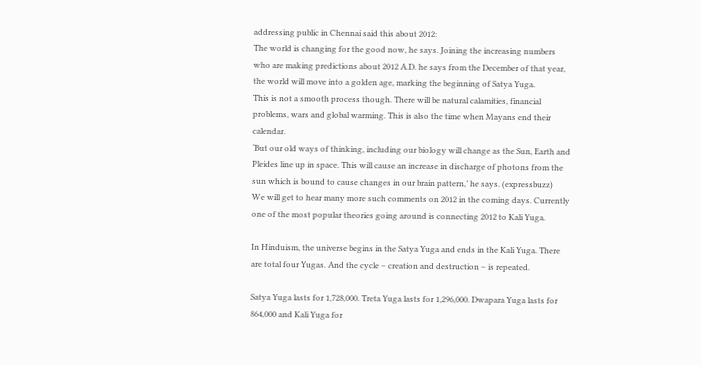addressing public in Chennai said this about 2012:
The world is changing for the good now, he says. Joining the increasing numbers who are making predictions about 2012 A.D. he says from the December of that year, the world will move into a golden age, marking the beginning of Satya Yuga.
This is not a smooth process though. There will be natural calamities, financial problems, wars and global warming. This is also the time when Mayans end their calendar.
‘But our old ways of thinking, including our biology will change as the Sun, Earth and Pleides line up in space. This will cause an increase in discharge of photons from the sun which is bound to cause changes in our brain pattern,’ he says. (expressbuzz)
We will get to hear many more such comments on 2012 in the coming days. Currently one of the most popular theories going around is connecting 2012 to Kali Yuga.

In Hinduism, the universe begins in the Satya Yuga and ends in the Kali Yuga. There are total four Yugas. And the cycle – creation and destruction – is repeated.

Satya Yuga lasts for 1,728,000. Treta Yuga lasts for 1,296,000. Dwapara Yuga lasts for 864,000 and Kali Yuga for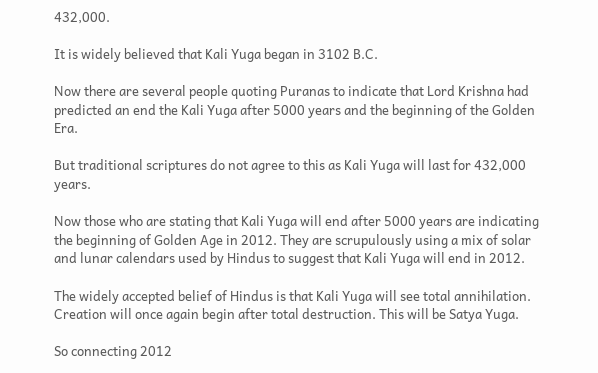432,000.

It is widely believed that Kali Yuga began in 3102 B.C.

Now there are several people quoting Puranas to indicate that Lord Krishna had predicted an end the Kali Yuga after 5000 years and the beginning of the Golden Era.

But traditional scriptures do not agree to this as Kali Yuga will last for 432,000 years.

Now those who are stating that Kali Yuga will end after 5000 years are indicating the beginning of Golden Age in 2012. They are scrupulously using a mix of solar and lunar calendars used by Hindus to suggest that Kali Yuga will end in 2012.

The widely accepted belief of Hindus is that Kali Yuga will see total annihilation. Creation will once again begin after total destruction. This will be Satya Yuga.

So connecting 2012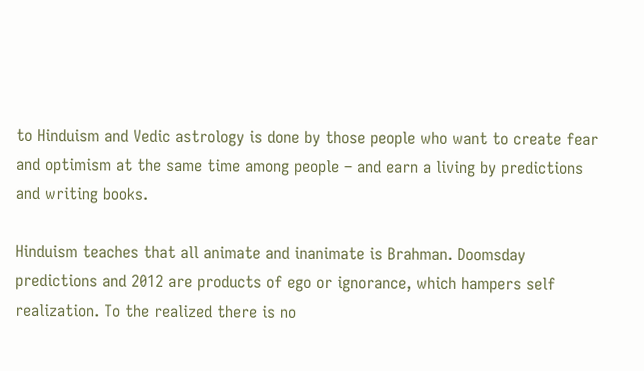to Hinduism and Vedic astrology is done by those people who want to create fear and optimism at the same time among people – and earn a living by predictions and writing books.

Hinduism teaches that all animate and inanimate is Brahman. Doomsday predictions and 2012 are products of ego or ignorance, which hampers self realization. To the realized there is no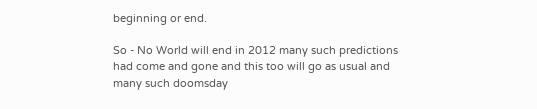beginning or end.

So - No World will end in 2012 many such predictions had come and gone and this too will go as usual and many such doomsday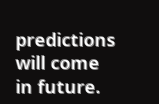predictions will come in future.